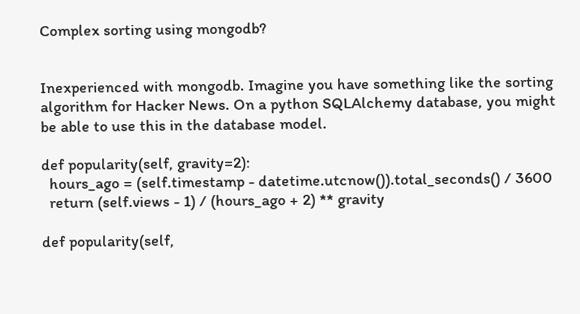Complex sorting using mongodb?


Inexperienced with mongodb. Imagine you have something like the sorting algorithm for Hacker News. On a python SQLAlchemy database, you might be able to use this in the database model.

def popularity(self, gravity=2):
  hours_ago = (self.timestamp - datetime.utcnow()).total_seconds() / 3600
  return (self.views - 1) / (hours_ago + 2) ** gravity

def popularity(self,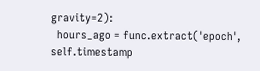gravity=2):
  hours_ago = func.extract('epoch', self.timestamp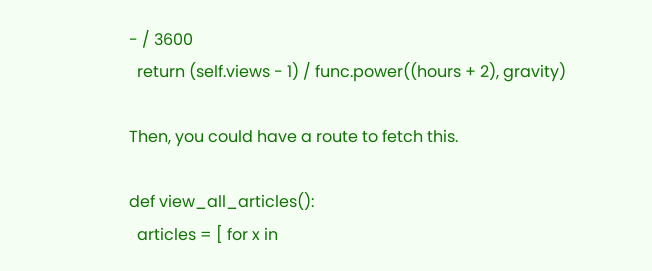- / 3600
  return (self.views - 1) / func.power((hours + 2), gravity)

Then, you could have a route to fetch this.

def view_all_articles():
  articles = [ for x in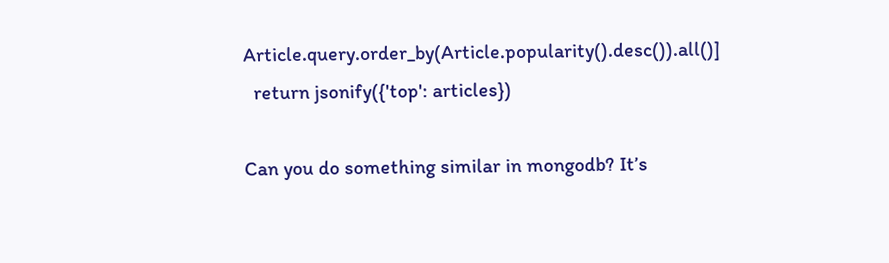Article.query.order_by(Article.popularity().desc()).all()]
  return jsonify({'top': articles})

Can you do something similar in mongodb? It’s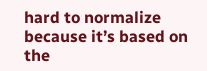hard to normalize because it’s based on the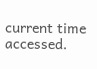current time accessed.